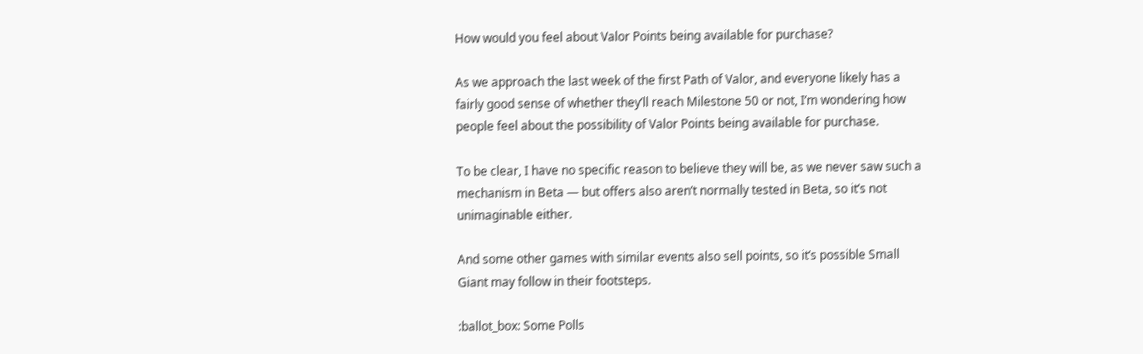How would you feel about Valor Points being available for purchase?

As we approach the last week of the first Path of Valor, and everyone likely has a fairly good sense of whether they’ll reach Milestone 50 or not, I’m wondering how people feel about the possibility of Valor Points being available for purchase.

To be clear, I have no specific reason to believe they will be, as we never saw such a mechanism in Beta — but offers also aren’t normally tested in Beta, so it’s not unimaginable either.

And some other games with similar events also sell points, so it’s possible Small Giant may follow in their footsteps.

:ballot_box: Some Polls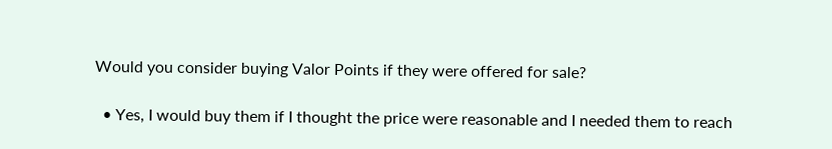Would you consider buying Valor Points if they were offered for sale?

  • Yes, I would buy them if I thought the price were reasonable and I needed them to reach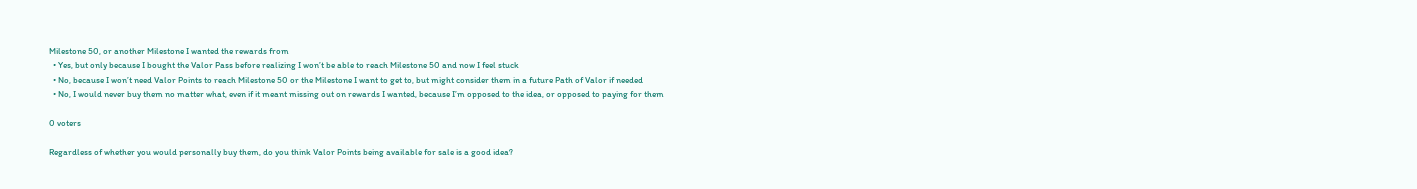Milestone 50, or another Milestone I wanted the rewards from
  • Yes, but only because I bought the Valor Pass before realizing I won’t be able to reach Milestone 50 and now I feel stuck
  • No, because I won’t need Valor Points to reach Milestone 50 or the Milestone I want to get to, but might consider them in a future Path of Valor if needed
  • No, I would never buy them no matter what, even if it meant missing out on rewards I wanted, because I’m opposed to the idea, or opposed to paying for them

0 voters

Regardless of whether you would personally buy them, do you think Valor Points being available for sale is a good idea?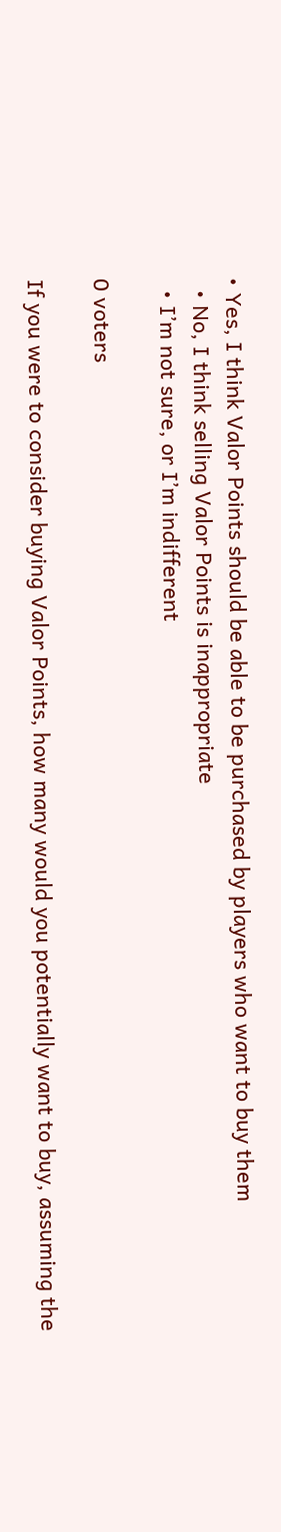• Yes, I think Valor Points should be able to be purchased by players who want to buy them
  • No, I think selling Valor Points is inappropriate
  • I’m not sure, or I’m indifferent

0 voters

If you were to consider buying Valor Points, how many would you potentially want to buy, assuming the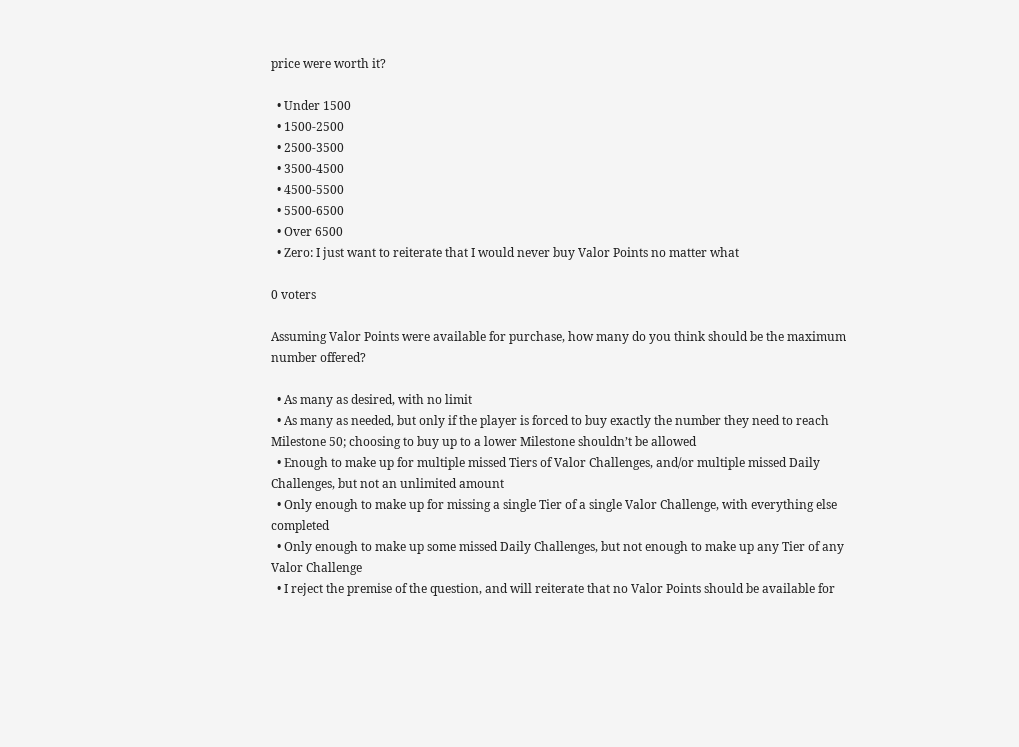price were worth it?

  • Under 1500
  • 1500-2500
  • 2500-3500
  • 3500-4500
  • 4500-5500
  • 5500-6500
  • Over 6500
  • Zero: I just want to reiterate that I would never buy Valor Points no matter what

0 voters

Assuming Valor Points were available for purchase, how many do you think should be the maximum number offered?

  • As many as desired, with no limit
  • As many as needed, but only if the player is forced to buy exactly the number they need to reach Milestone 50; choosing to buy up to a lower Milestone shouldn’t be allowed
  • Enough to make up for multiple missed Tiers of Valor Challenges, and/or multiple missed Daily Challenges, but not an unlimited amount
  • Only enough to make up for missing a single Tier of a single Valor Challenge, with everything else completed
  • Only enough to make up some missed Daily Challenges, but not enough to make up any Tier of any Valor Challenge
  • I reject the premise of the question, and will reiterate that no Valor Points should be available for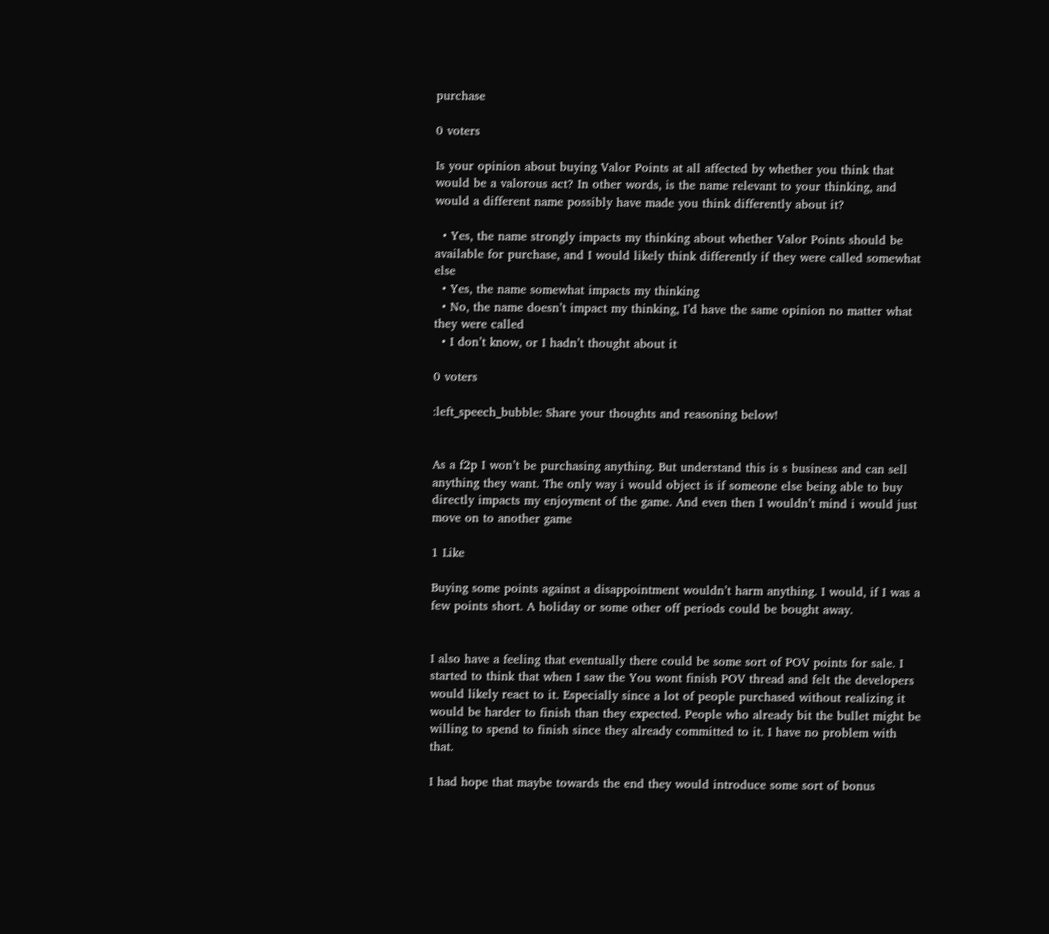purchase

0 voters

Is your opinion about buying Valor Points at all affected by whether you think that would be a valorous act? In other words, is the name relevant to your thinking, and would a different name possibly have made you think differently about it?

  • Yes, the name strongly impacts my thinking about whether Valor Points should be available for purchase, and I would likely think differently if they were called somewhat else
  • Yes, the name somewhat impacts my thinking
  • No, the name doesn’t impact my thinking, I’d have the same opinion no matter what they were called
  • I don’t know, or I hadn’t thought about it

0 voters

:left_speech_bubble: Share your thoughts and reasoning below!


As a f2p I won’t be purchasing anything. But understand this is s business and can sell anything they want. The only way i would object is if someone else being able to buy directly impacts my enjoyment of the game. And even then I wouldn’t mind i would just move on to another game

1 Like

Buying some points against a disappointment wouldn’t harm anything. I would, if I was a few points short. A holiday or some other off periods could be bought away.


I also have a feeling that eventually there could be some sort of POV points for sale. I started to think that when I saw the You wont finish POV thread and felt the developers would likely react to it. Especially since a lot of people purchased without realizing it would be harder to finish than they expected. People who already bit the bullet might be willing to spend to finish since they already committed to it. I have no problem with that.

I had hope that maybe towards the end they would introduce some sort of bonus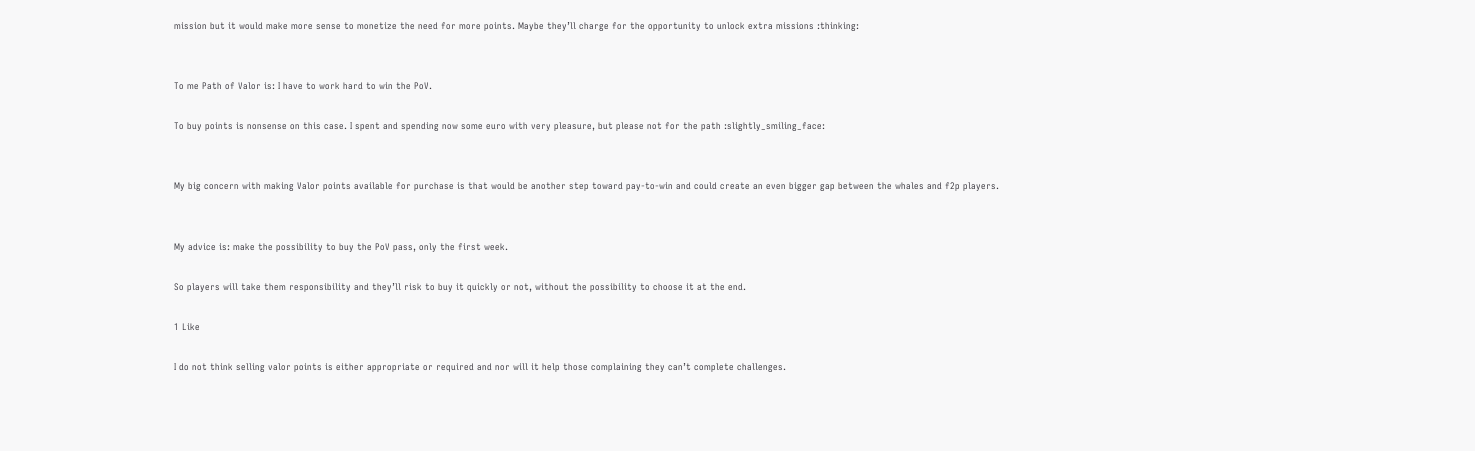mission but it would make more sense to monetize the need for more points. Maybe they’ll charge for the opportunity to unlock extra missions :thinking:


To me Path of Valor is: I have to work hard to win the PoV.

To buy points is nonsense on this case. I spent and spending now some euro with very pleasure, but please not for the path :slightly_smiling_face:


My big concern with making Valor points available for purchase is that would be another step toward pay-to-win and could create an even bigger gap between the whales and f2p players.


My advice is: make the possibility to buy the PoV pass, only the first week.

So players will take them responsibility and they’ll risk to buy it quickly or not, without the possibility to choose it at the end.

1 Like

I do not think selling valor points is either appropriate or required and nor will it help those complaining they can’t complete challenges.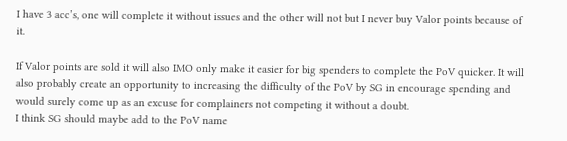I have 3 acc’s, one will complete it without issues and the other will not but I never buy Valor points because of it.

If Valor points are sold it will also IMO only make it easier for big spenders to complete the PoV quicker. It will also probably create an opportunity to increasing the difficulty of the PoV by SG in encourage spending and would surely come up as an excuse for complainers not competing it without a doubt.
I think SG should maybe add to the PoV name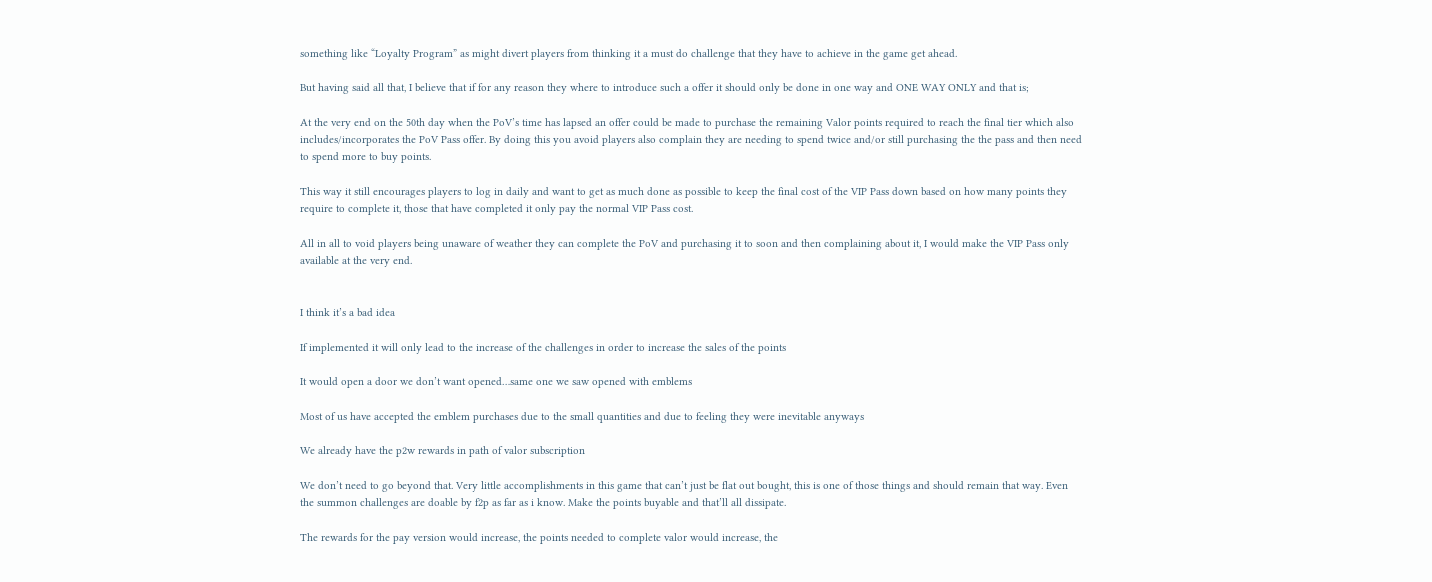something like “Loyalty Program” as might divert players from thinking it a must do challenge that they have to achieve in the game get ahead.

But having said all that, I believe that if for any reason they where to introduce such a offer it should only be done in one way and ONE WAY ONLY and that is;

At the very end on the 50th day when the PoV’s time has lapsed an offer could be made to purchase the remaining Valor points required to reach the final tier which also includes/incorporates the PoV Pass offer. By doing this you avoid players also complain they are needing to spend twice and/or still purchasing the the pass and then need to spend more to buy points.

This way it still encourages players to log in daily and want to get as much done as possible to keep the final cost of the VIP Pass down based on how many points they require to complete it, those that have completed it only pay the normal VIP Pass cost.

All in all to void players being unaware of weather they can complete the PoV and purchasing it to soon and then complaining about it, I would make the VIP Pass only available at the very end.


I think it’s a bad idea

If implemented it will only lead to the increase of the challenges in order to increase the sales of the points

It would open a door we don’t want opened…same one we saw opened with emblems

Most of us have accepted the emblem purchases due to the small quantities and due to feeling they were inevitable anyways

We already have the p2w rewards in path of valor subscription

We don’t need to go beyond that. Very little accomplishments in this game that can’t just be flat out bought, this is one of those things and should remain that way. Even the summon challenges are doable by f2p as far as i know. Make the points buyable and that’ll all dissipate.

The rewards for the pay version would increase, the points needed to complete valor would increase, the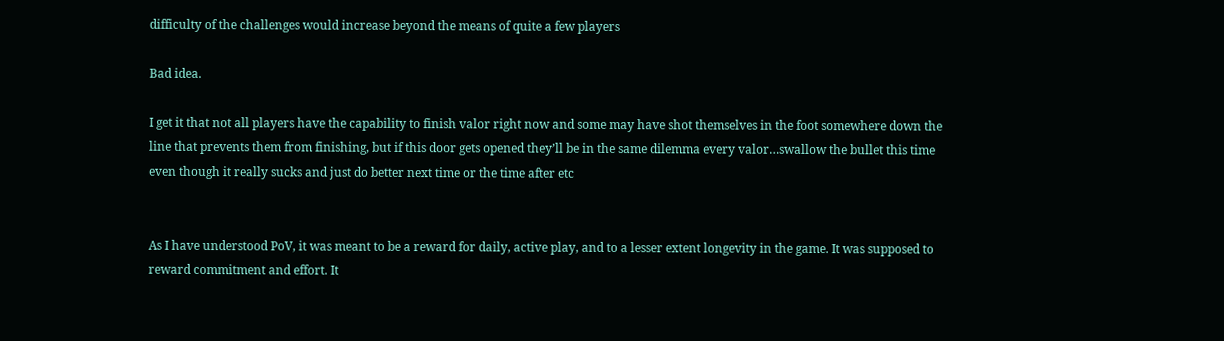difficulty of the challenges would increase beyond the means of quite a few players

Bad idea.

I get it that not all players have the capability to finish valor right now and some may have shot themselves in the foot somewhere down the line that prevents them from finishing, but if this door gets opened they’ll be in the same dilemma every valor…swallow the bullet this time even though it really sucks and just do better next time or the time after etc


As I have understood PoV, it was meant to be a reward for daily, active play, and to a lesser extent longevity in the game. It was supposed to reward commitment and effort. It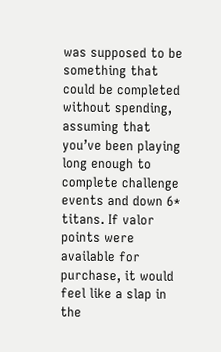was supposed to be something that could be completed without spending, assuming that you’ve been playing long enough to complete challenge events and down 6* titans. If valor points were available for purchase, it would feel like a slap in the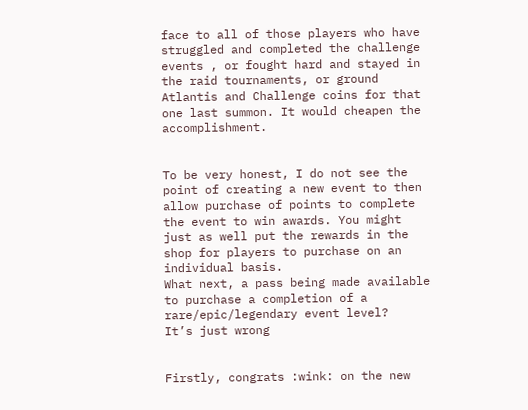face to all of those players who have struggled and completed the challenge events , or fought hard and stayed in the raid tournaments, or ground Atlantis and Challenge coins for that one last summon. It would cheapen the accomplishment.


To be very honest, I do not see the point of creating a new event to then allow purchase of points to complete the event to win awards. You might just as well put the rewards in the shop for players to purchase on an individual basis.
What next, a pass being made available to purchase a completion of a rare/epic/legendary event level?
It’s just wrong


Firstly, congrats :wink: on the new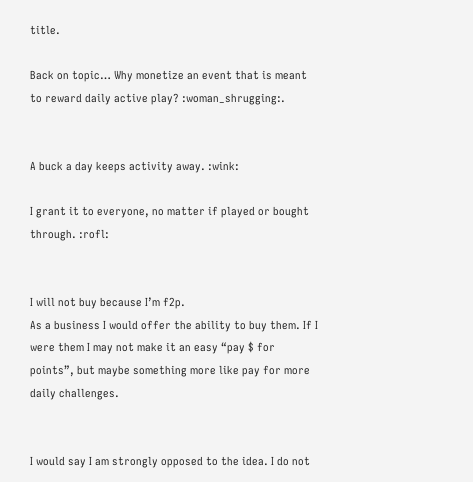title.

Back on topic… Why monetize an event that is meant to reward daily active play? :woman_shrugging:.


A buck a day keeps activity away. :wink:

I grant it to everyone, no matter if played or bought through. :rofl:


I will not buy because I’m f2p.
As a business I would offer the ability to buy them. If I were them I may not make it an easy “pay $ for points”, but maybe something more like pay for more daily challenges.


I would say I am strongly opposed to the idea. I do not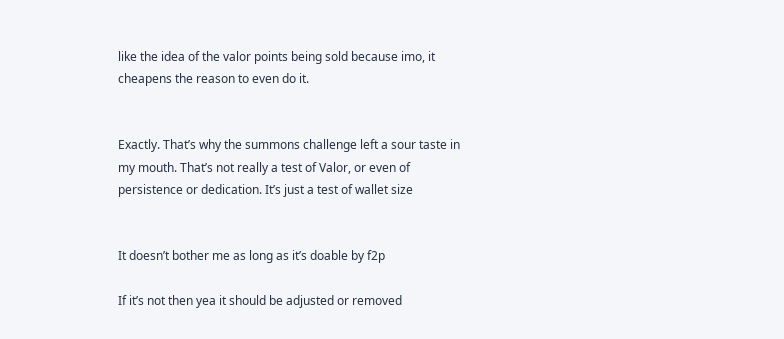like the idea of the valor points being sold because imo, it cheapens the reason to even do it.


Exactly. That’s why the summons challenge left a sour taste in my mouth. That’s not really a test of Valor, or even of persistence or dedication. It’s just a test of wallet size


It doesn’t bother me as long as it’s doable by f2p

If it’s not then yea it should be adjusted or removed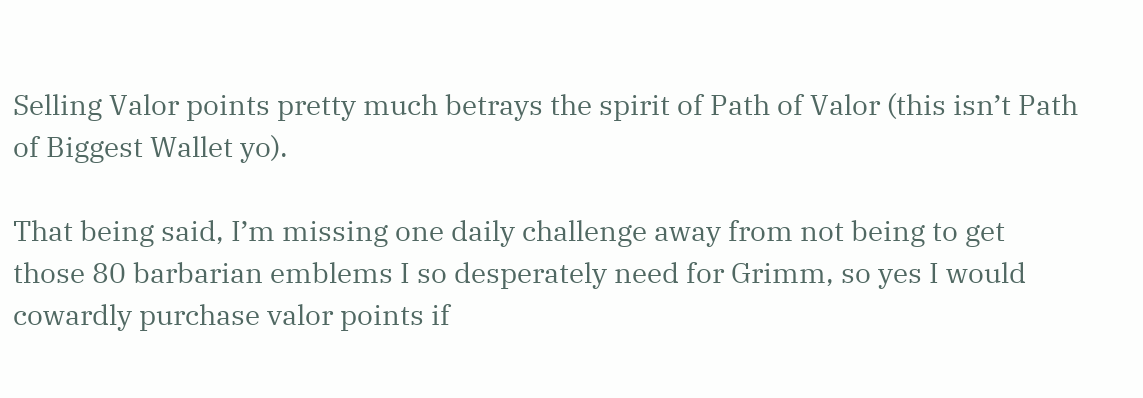Selling Valor points pretty much betrays the spirit of Path of Valor (this isn’t Path of Biggest Wallet yo).

That being said, I’m missing one daily challenge away from not being to get those 80 barbarian emblems I so desperately need for Grimm, so yes I would cowardly purchase valor points if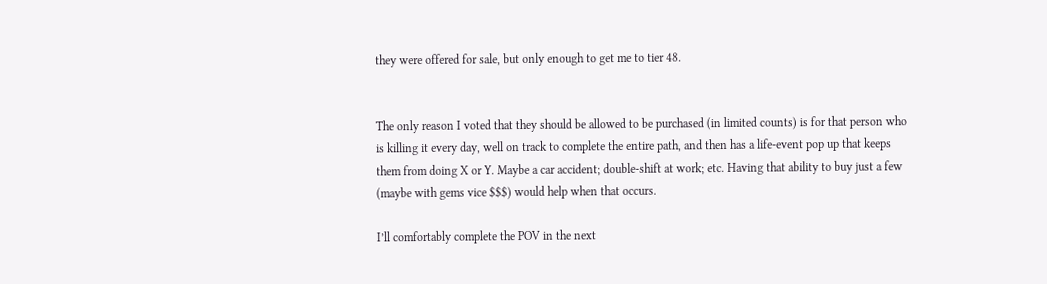they were offered for sale, but only enough to get me to tier 48.


The only reason I voted that they should be allowed to be purchased (in limited counts) is for that person who is killing it every day, well on track to complete the entire path, and then has a life-event pop up that keeps them from doing X or Y. Maybe a car accident; double-shift at work; etc. Having that ability to buy just a few (maybe with gems vice $$$) would help when that occurs.

I’ll comfortably complete the POV in the next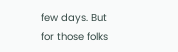few days. But for those folks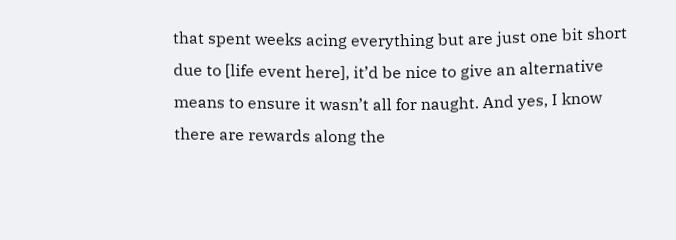that spent weeks acing everything but are just one bit short due to [life event here], it’d be nice to give an alternative means to ensure it wasn’t all for naught. And yes, I know there are rewards along the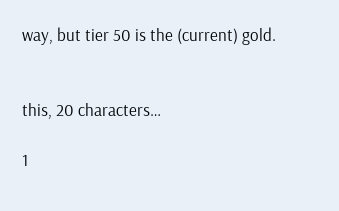way, but tier 50 is the (current) gold.


this, 20 characters…

1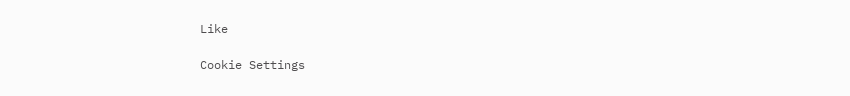Like

Cookie Settings